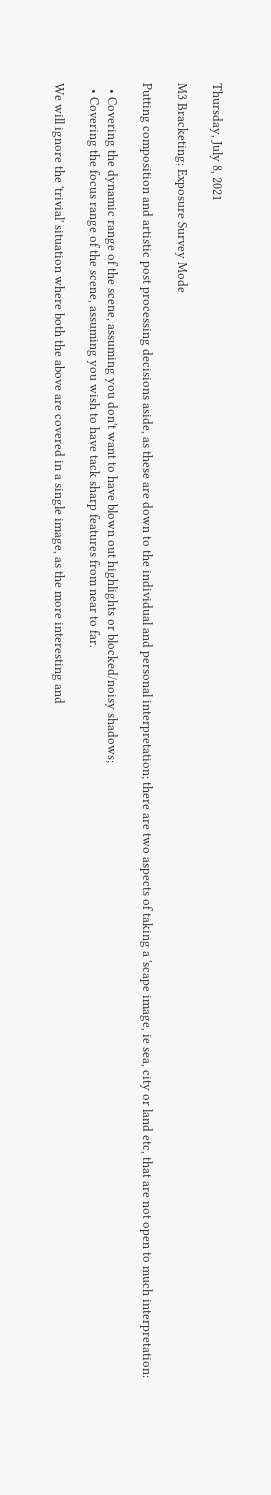Thursday, July 8, 2021

M3 Bracketing: Exposure Survey Mode

Putting composition and artistic post processing decisions aside, as these are down to the individual and personal interpretation; there are two aspects of taking a 'scape image, ie sea, city or land etc, that are not open to much interpretation:

  • Covering the dynamic range of the scene, assuming you don't want to have blown out highlights or blocked/noisy shadows;
  • Covering the focus range of the scene, assuming you wish to have tack sharp features from near to far.

We will ignore the 'trivial' situation where both the above are covered in a single image, as the more interesting and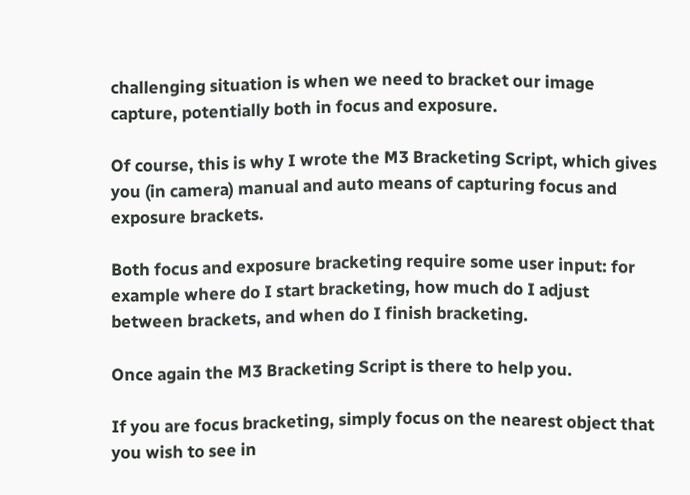challenging situation is when we need to bracket our image capture, potentially both in focus and exposure.

Of course, this is why I wrote the M3 Bracketing Script, which gives you (in camera) manual and auto means of capturing focus and exposure brackets.

Both focus and exposure bracketing require some user input: for example where do I start bracketing, how much do I adjust between brackets, and when do I finish bracketing.

Once again the M3 Bracketing Script is there to help you.

If you are focus bracketing, simply focus on the nearest object that you wish to see in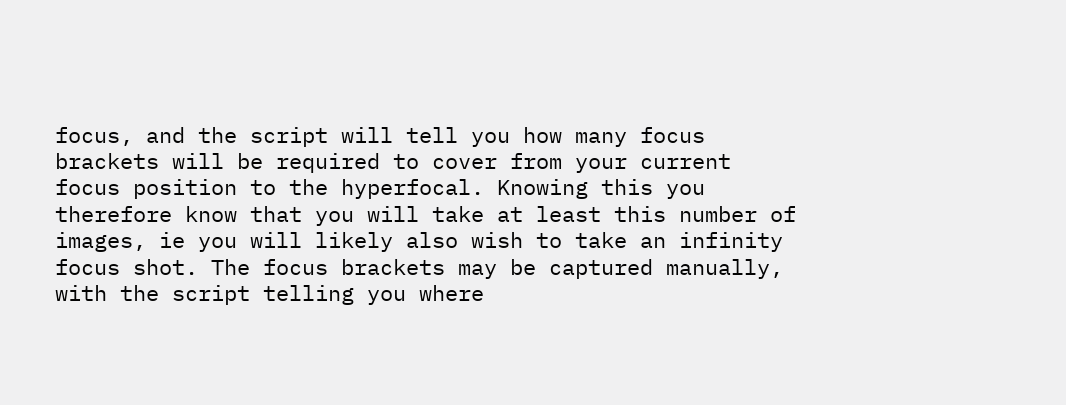focus, and the script will tell you how many focus brackets will be required to cover from your current focus position to the hyperfocal. Knowing this you therefore know that you will take at least this number of images, ie you will likely also wish to take an infinity focus shot. The focus brackets may be captured manually, with the script telling you where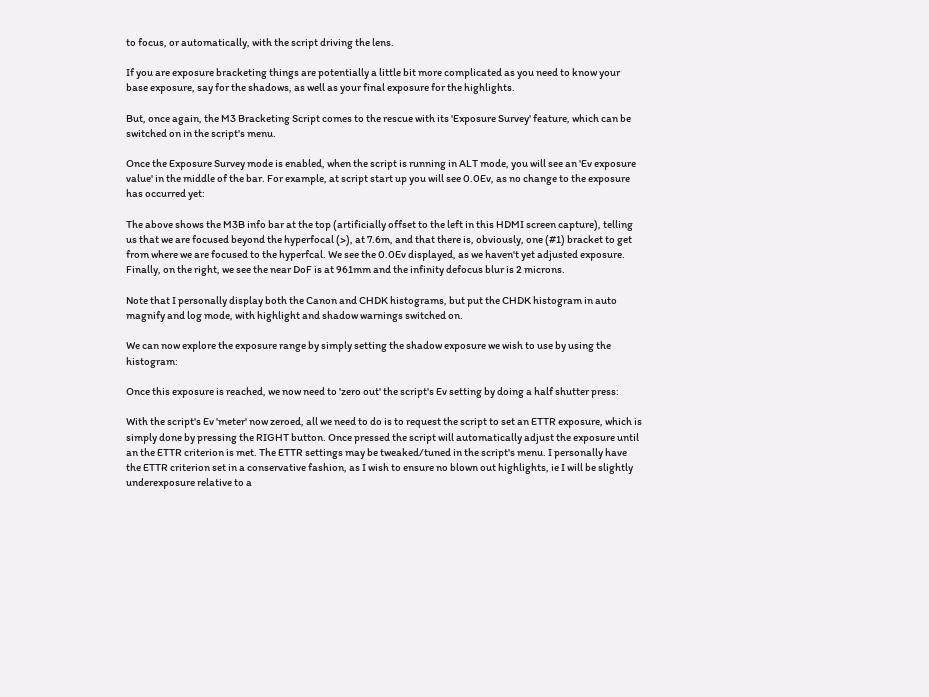to focus, or automatically, with the script driving the lens.

If you are exposure bracketing things are potentially a little bit more complicated as you need to know your base exposure, say for the shadows, as well as your final exposure for the highlights.

But, once again, the M3 Bracketing Script comes to the rescue with its 'Exposure Survey' feature, which can be switched on in the script's menu.

Once the Exposure Survey mode is enabled, when the script is running in ALT mode, you will see an 'Ev exposure value' in the middle of the bar. For example, at script start up you will see 0.0Ev, as no change to the exposure has occurred yet:

The above shows the M3B info bar at the top (artificially offset to the left in this HDMI screen capture), telling us that we are focused beyond the hyperfocal (>), at 7.6m, and that there is, obviously, one (#1) bracket to get from where we are focused to the hyperfcal. We see the 0.0Ev displayed, as we haven't yet adjusted exposure. Finally, on the right, we see the near DoF is at 961mm and the infinity defocus blur is 2 microns.

Note that I personally display both the Canon and CHDK histograms, but put the CHDK histogram in auto magnify and log mode, with highlight and shadow warnings switched on.

We can now explore the exposure range by simply setting the shadow exposure we wish to use by using the histogram:

Once this exposure is reached, we now need to 'zero out' the script's Ev setting by doing a half shutter press:

With the script's Ev 'meter' now zeroed, all we need to do is to request the script to set an ETTR exposure, which is simply done by pressing the RIGHT button. Once pressed the script will automatically adjust the exposure until an the ETTR criterion is met. The ETTR settings may be tweaked/tuned in the script's menu. I personally have the ETTR criterion set in a conservative fashion, as I wish to ensure no blown out highlights, ie I will be slightly underexposure relative to a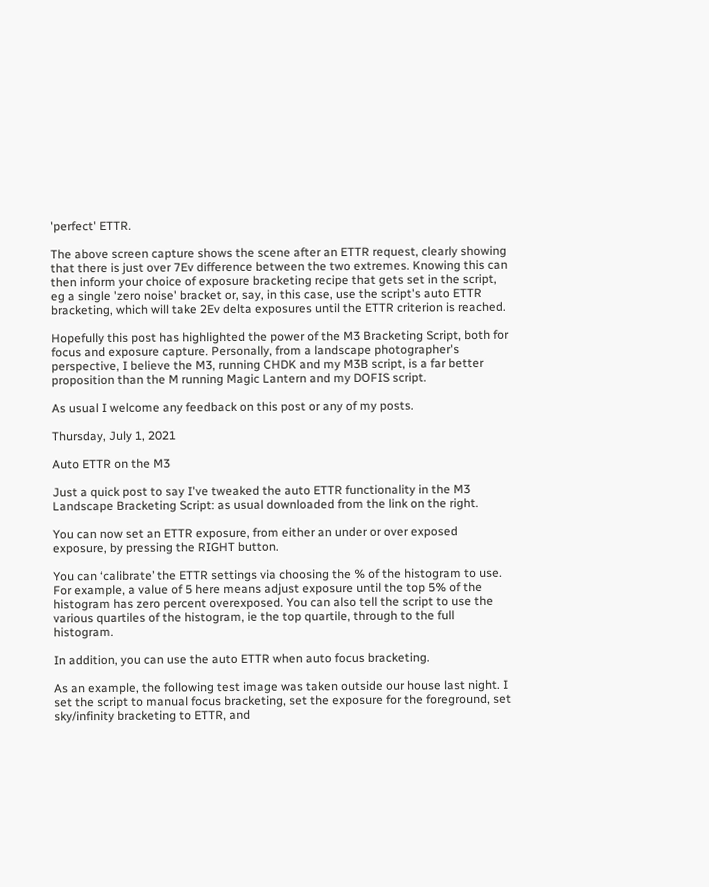'perfect' ETTR.

The above screen capture shows the scene after an ETTR request, clearly showing that there is just over 7Ev difference between the two extremes. Knowing this can then inform your choice of exposure bracketing recipe that gets set in the script, eg a single 'zero noise' bracket or, say, in this case, use the script's auto ETTR bracketing, which will take 2Ev delta exposures until the ETTR criterion is reached.

Hopefully this post has highlighted the power of the M3 Bracketing Script, both for focus and exposure capture. Personally, from a landscape photographer's perspective, I believe the M3, running CHDK and my M3B script, is a far better proposition than the M running Magic Lantern and my DOFIS script.

As usual I welcome any feedback on this post or any of my posts.

Thursday, July 1, 2021

Auto ETTR on the M3

Just a quick post to say I've tweaked the auto ETTR functionality in the M3 Landscape Bracketing Script: as usual downloaded from the link on the right.

You can now set an ETTR exposure, from either an under or over exposed exposure, by pressing the RIGHT button.

You can ‘calibrate’ the ETTR settings via choosing the % of the histogram to use. For example, a value of 5 here means adjust exposure until the top 5% of the histogram has zero percent overexposed. You can also tell the script to use the various quartiles of the histogram, ie the top quartile, through to the full histogram.

In addition, you can use the auto ETTR when auto focus bracketing.

As an example, the following test image was taken outside our house last night. I set the script to manual focus bracketing, set the exposure for the foreground, set sky/infinity bracketing to ETTR, and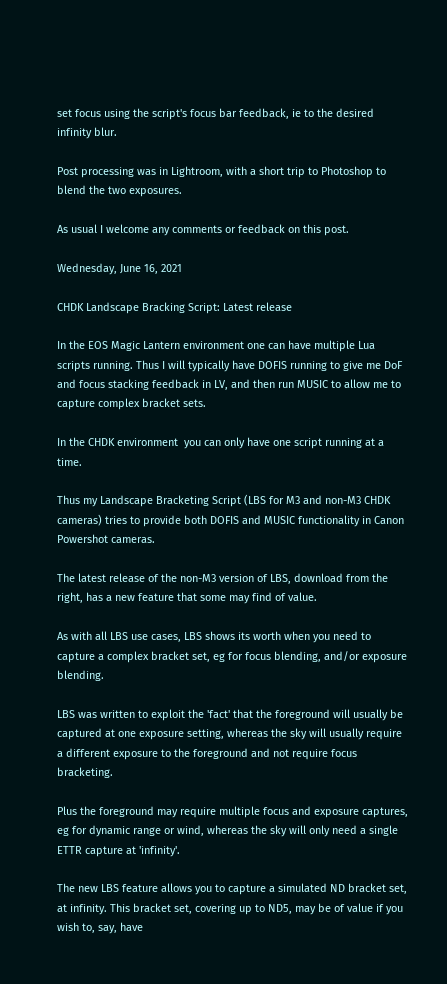set focus using the script's focus bar feedback, ie to the desired infinity blur.

Post processing was in Lightroom, with a short trip to Photoshop to blend the two exposures.

As usual I welcome any comments or feedback on this post.

Wednesday, June 16, 2021

CHDK Landscape Bracking Script: Latest release

In the EOS Magic Lantern environment one can have multiple Lua scripts running. Thus I will typically have DOFIS running to give me DoF and focus stacking feedback in LV, and then run MUSIC to allow me to capture complex bracket sets.

In the CHDK environment  you can only have one script running at a time.

Thus my Landscape Bracketing Script (LBS for M3 and non-M3 CHDK cameras) tries to provide both DOFIS and MUSIC functionality in Canon Powershot cameras.

The latest release of the non-M3 version of LBS, download from the right, has a new feature that some may find of value.

As with all LBS use cases, LBS shows its worth when you need to capture a complex bracket set, eg for focus blending, and/or exposure blending.

LBS was written to exploit the 'fact' that the foreground will usually be captured at one exposure setting, whereas the sky will usually require a different exposure to the foreground and not require focus bracketing.

Plus the foreground may require multiple focus and exposure captures, eg for dynamic range or wind, whereas the sky will only need a single ETTR capture at 'infinity'.

The new LBS feature allows you to capture a simulated ND bracket set, at infinity. This bracket set, covering up to ND5, may be of value if you wish to, say, have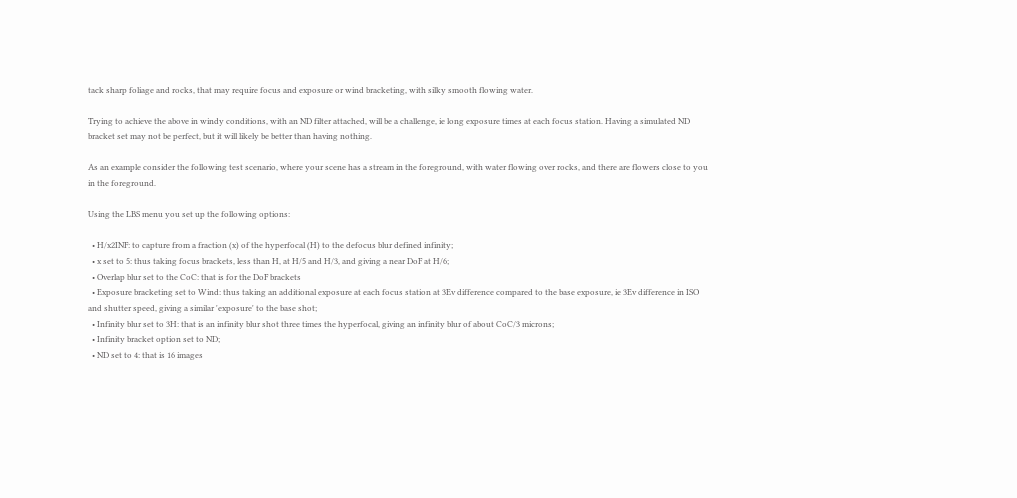tack sharp foliage and rocks, that may require focus and exposure or wind bracketing, with silky smooth flowing water.

Trying to achieve the above in windy conditions, with an ND filter attached, will be a challenge, ie long exposure times at each focus station. Having a simulated ND bracket set may not be perfect, but it will likely be better than having nothing.

As an example consider the following test scenario, where your scene has a stream in the foreground, with water flowing over rocks, and there are flowers close to you in the foreground.

Using the LBS menu you set up the following options:

  • H/x2INF: to capture from a fraction (x) of the hyperfocal (H) to the defocus blur defined infinity;
  • x set to 5: thus taking focus brackets, less than H, at H/5 and H/3, and giving a near DoF at H/6;
  • Overlap blur set to the CoC: that is for the DoF brackets
  • Exposure bracketing set to Wind: thus taking an additional exposure at each focus station at 3Ev difference compared to the base exposure, ie 3Ev difference in ISO and shutter speed, giving a similar 'exposure' to the base shot;
  • Infinity blur set to 3H: that is an infinity blur shot three times the hyperfocal, giving an infinity blur of about CoC/3 microns;
  • Infinity bracket option set to ND;
  • ND set to 4: that is 16 images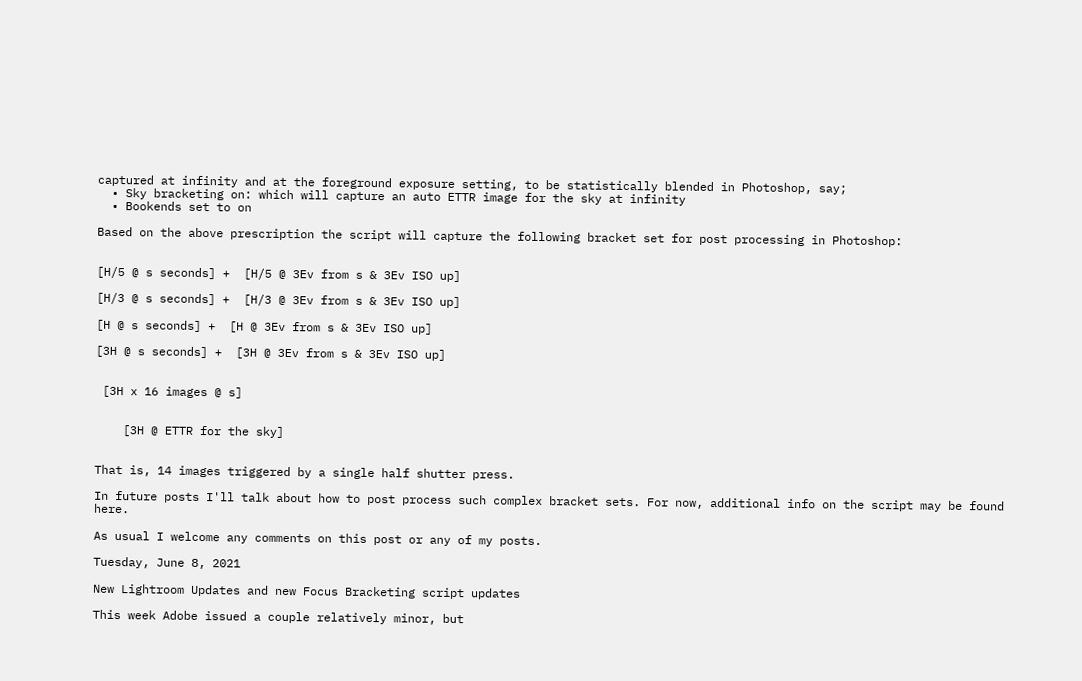captured at infinity and at the foreground exposure setting, to be statistically blended in Photoshop, say;
  • Sky bracketing on: which will capture an auto ETTR image for the sky at infinity
  • Bookends set to on

Based on the above prescription the script will capture the following bracket set for post processing in Photoshop:


[H/5 @ s seconds] +  [H/5 @ 3Ev from s & 3Ev ISO up]

[H/3 @ s seconds] +  [H/3 @ 3Ev from s & 3Ev ISO up]

[H @ s seconds] +  [H @ 3Ev from s & 3Ev ISO up]

[3H @ s seconds] +  [3H @ 3Ev from s & 3Ev ISO up]


 [3H x 16 images @ s]


    [3H @ ETTR for the sky]


That is, 14 images triggered by a single half shutter press.

In future posts I'll talk about how to post process such complex bracket sets. For now, additional info on the script may be found here.

As usual I welcome any comments on this post or any of my posts.

Tuesday, June 8, 2021

New Lightroom Updates and new Focus Bracketing script updates

This week Adobe issued a couple relatively minor, but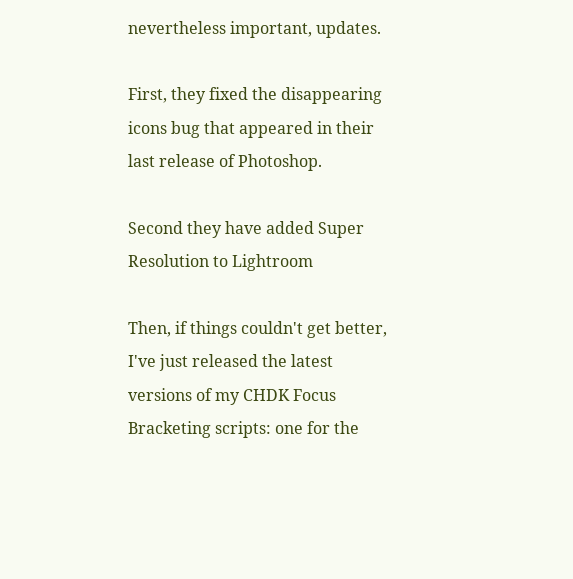nevertheless important, updates.

First, they fixed the disappearing icons bug that appeared in their last release of Photoshop.

Second they have added Super Resolution to Lightroom

Then, if things couldn't get better, I've just released the latest versions of my CHDK Focus Bracketing scripts: one for the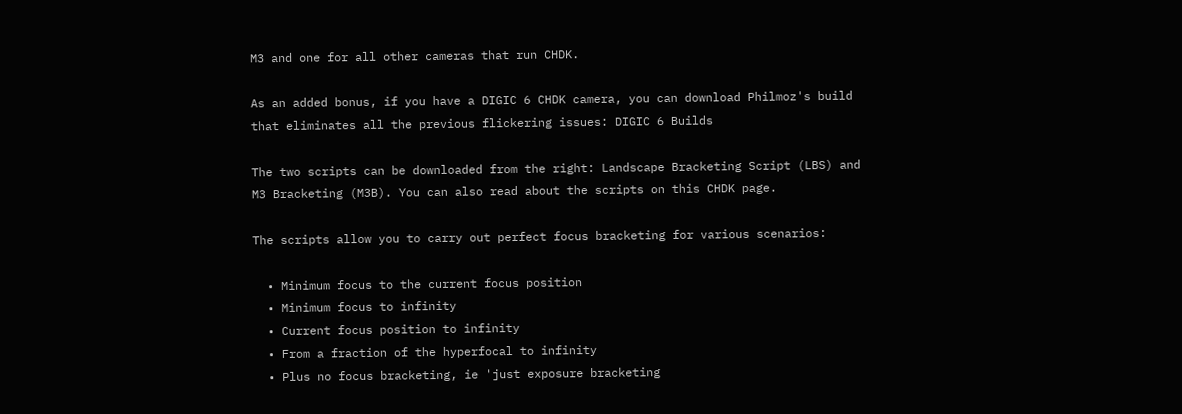M3 and one for all other cameras that run CHDK.

As an added bonus, if you have a DIGIC 6 CHDK camera, you can download Philmoz's build that eliminates all the previous flickering issues: DIGIC 6 Builds

The two scripts can be downloaded from the right: Landscape Bracketing Script (LBS) and M3 Bracketing (M3B). You can also read about the scripts on this CHDK page.

The scripts allow you to carry out perfect focus bracketing for various scenarios:

  • Minimum focus to the current focus position
  • Minimum focus to infinity
  • Current focus position to infinity
  • From a fraction of the hyperfocal to infinity
  • Plus no focus bracketing, ie 'just exposure bracketing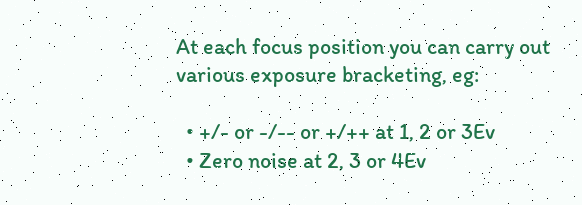At each focus position you can carry out various exposure bracketing, eg:

  • +/- or -/-- or +/++ at 1, 2 or 3Ev
  • Zero noise at 2, 3 or 4Ev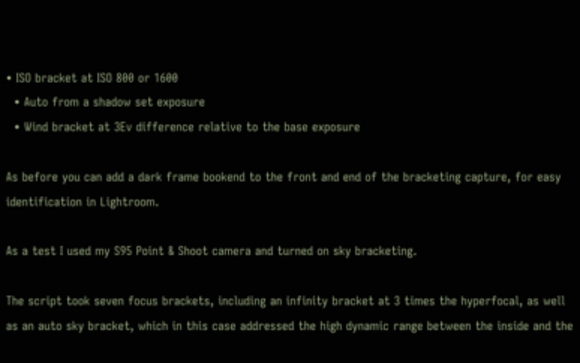• ISO bracket at ISO 800 or 1600
  • Auto from a shadow set exposure
  • Wind bracket at 3Ev difference relative to the base exposure

As before you can add a dark frame bookend to the front and end of the bracketing capture, for easy identification in Lightroom.

As a test I used my S95 Point & Shoot camera and turned on sky bracketing.

The script took seven focus brackets, including an infinity bracket at 3 times the hyperfocal, as well as an auto sky bracket, which in this case addressed the high dynamic range between the inside and the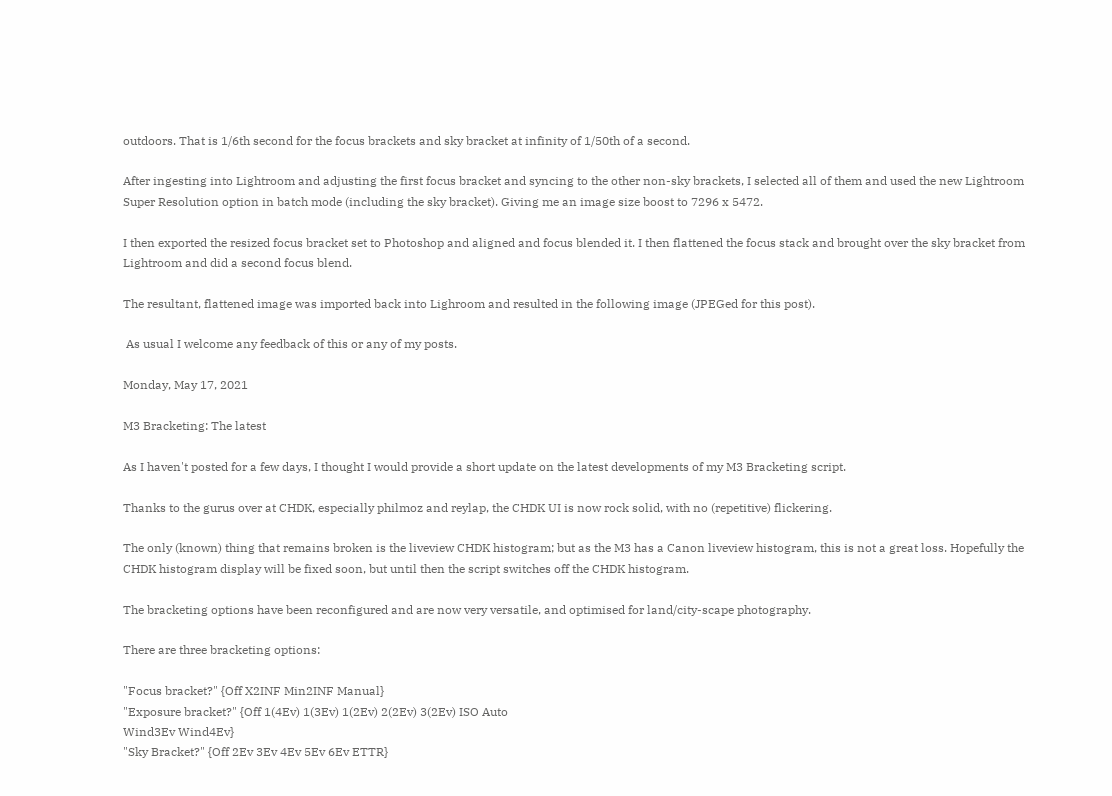outdoors. That is 1/6th second for the focus brackets and sky bracket at infinity of 1/50th of a second.

After ingesting into Lightroom and adjusting the first focus bracket and syncing to the other non-sky brackets, I selected all of them and used the new Lightroom Super Resolution option in batch mode (including the sky bracket). Giving me an image size boost to 7296 x 5472.

I then exported the resized focus bracket set to Photoshop and aligned and focus blended it. I then flattened the focus stack and brought over the sky bracket from Lightroom and did a second focus blend.

The resultant, flattened image was imported back into Lighroom and resulted in the following image (JPEGed for this post).

 As usual I welcome any feedback of this or any of my posts.

Monday, May 17, 2021

M3 Bracketing: The latest

As I haven't posted for a few days, I thought I would provide a short update on the latest developments of my M3 Bracketing script.

Thanks to the gurus over at CHDK, especially philmoz and reylap, the CHDK UI is now rock solid, with no (repetitive) flickering.

The only (known) thing that remains broken is the liveview CHDK histogram; but as the M3 has a Canon liveview histogram, this is not a great loss. Hopefully the CHDK histogram display will be fixed soon, but until then the script switches off the CHDK histogram.

The bracketing options have been reconfigured and are now very versatile, and optimised for land/city-scape photography.

There are three bracketing options:

"Focus bracket?" {Off X2INF Min2INF Manual}
"Exposure bracket?" {Off 1(4Ev) 1(3Ev) 1(2Ev) 2(2Ev) 3(2Ev) ISO Auto
Wind3Ev Wind4Ev}
"Sky Bracket?" {Off 2Ev 3Ev 4Ev 5Ev 6Ev ETTR}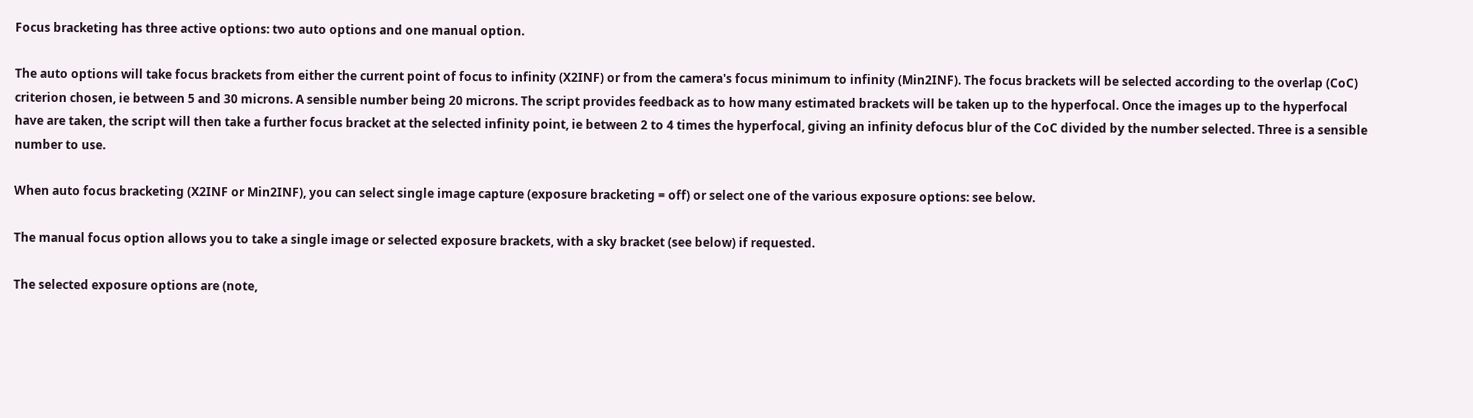Focus bracketing has three active options: two auto options and one manual option.

The auto options will take focus brackets from either the current point of focus to infinity (X2INF) or from the camera's focus minimum to infinity (Min2INF). The focus brackets will be selected according to the overlap (CoC) criterion chosen, ie between 5 and 30 microns. A sensible number being 20 microns. The script provides feedback as to how many estimated brackets will be taken up to the hyperfocal. Once the images up to the hyperfocal have are taken, the script will then take a further focus bracket at the selected infinity point, ie between 2 to 4 times the hyperfocal, giving an infinity defocus blur of the CoC divided by the number selected. Three is a sensible number to use.

When auto focus bracketing (X2INF or Min2INF), you can select single image capture (exposure bracketing = off) or select one of the various exposure options: see below.

The manual focus option allows you to take a single image or selected exposure brackets, with a sky bracket (see below) if requested.

The selected exposure options are (note,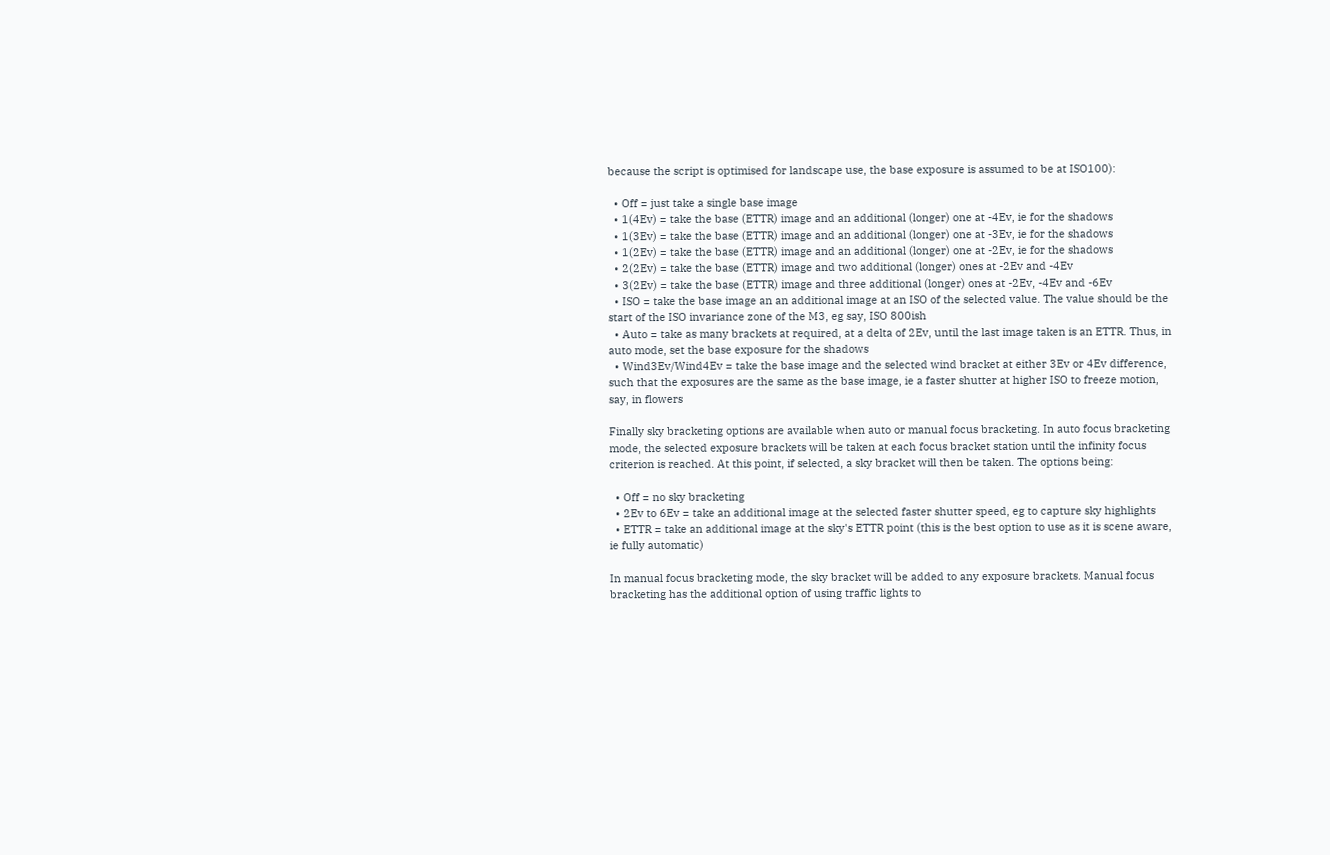because the script is optimised for landscape use, the base exposure is assumed to be at ISO100):

  • Off = just take a single base image
  • 1(4Ev) = take the base (ETTR) image and an additional (longer) one at -4Ev, ie for the shadows
  • 1(3Ev) = take the base (ETTR) image and an additional (longer) one at -3Ev, ie for the shadows
  • 1(2Ev) = take the base (ETTR) image and an additional (longer) one at -2Ev, ie for the shadows
  • 2(2Ev) = take the base (ETTR) image and two additional (longer) ones at -2Ev and -4Ev
  • 3(2Ev) = take the base (ETTR) image and three additional (longer) ones at -2Ev, -4Ev and -6Ev
  • ISO = take the base image an an additional image at an ISO of the selected value. The value should be the start of the ISO invariance zone of the M3, eg say, ISO 800ish
  • Auto = take as many brackets at required, at a delta of 2Ev, until the last image taken is an ETTR. Thus, in auto mode, set the base exposure for the shadows
  • Wind3Ev/Wind4Ev = take the base image and the selected wind bracket at either 3Ev or 4Ev difference, such that the exposures are the same as the base image, ie a faster shutter at higher ISO to freeze motion, say, in flowers

Finally sky bracketing options are available when auto or manual focus bracketing. In auto focus bracketing mode, the selected exposure brackets will be taken at each focus bracket station until the infinity focus criterion is reached. At this point, if selected, a sky bracket will then be taken. The options being:

  • Off = no sky bracketing
  • 2Ev to 6Ev = take an additional image at the selected faster shutter speed, eg to capture sky highlights
  • ETTR = take an additional image at the sky's ETTR point (this is the best option to use as it is scene aware, ie fully automatic)

In manual focus bracketing mode, the sky bracket will be added to any exposure brackets. Manual focus bracketing has the additional option of using traffic lights to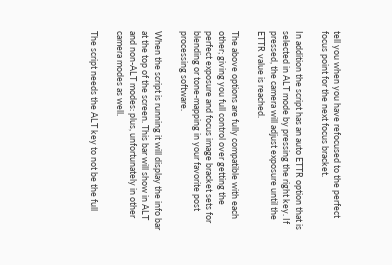tell you when you have refocused to the perfect focus point for the next focus bracket.

In addition the script has an auto ETTR option that is selected in ALT mode by pressing the right key. If pressed, the camera will adjust exposure until the ETTR value is reached.

The above options are fully compatible with each other; giving you full control over getting the perfect exposure and focus image bracket sets for blending or tone-mapping in your favorite post processing software.

When the script is running it will display the info bar at the top of the screen. This bar will show in ALT and non-ALT modes: plus, unfortunately in other camera modes as well.

The script needs the ALT key to not be the full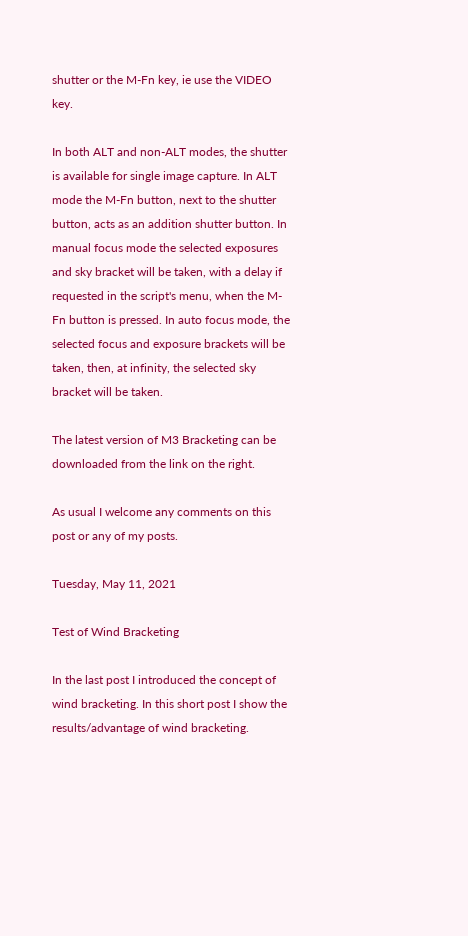shutter or the M-Fn key, ie use the VIDEO key.

In both ALT and non-ALT modes, the shutter is available for single image capture. In ALT mode the M-Fn button, next to the shutter button, acts as an addition shutter button. In manual focus mode the selected exposures and sky bracket will be taken, with a delay if requested in the script's menu, when the M-Fn button is pressed. In auto focus mode, the selected focus and exposure brackets will be taken, then, at infinity, the selected sky bracket will be taken.

The latest version of M3 Bracketing can be downloaded from the link on the right.

As usual I welcome any comments on this post or any of my posts.

Tuesday, May 11, 2021

Test of Wind Bracketing

In the last post I introduced the concept of wind bracketing. In this short post I show the results/advantage of wind bracketing.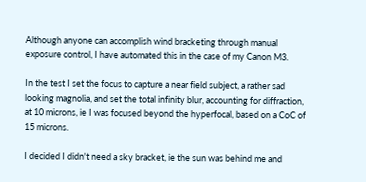Although anyone can accomplish wind bracketing through manual exposure control, I have automated this in the case of my Canon M3.

In the test I set the focus to capture a near field subject, a rather sad looking magnolia, and set the total infinity blur, accounting for diffraction, at 10 microns, ie I was focused beyond the hyperfocal, based on a CoC of 15 microns.

I decided I didn't need a sky bracket, ie the sun was behind me and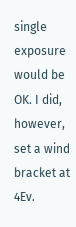single exposure would be OK. I did, however, set a wind bracket at 4Ev.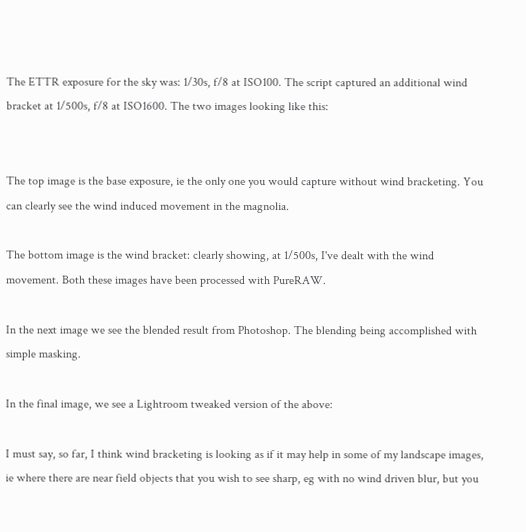The ETTR exposure for the sky was: 1/30s, f/8 at ISO100. The script captured an additional wind bracket at 1/500s, f/8 at ISO1600. The two images looking like this:


The top image is the base exposure, ie the only one you would capture without wind bracketing. You can clearly see the wind induced movement in the magnolia.

The bottom image is the wind bracket: clearly showing, at 1/500s, I've dealt with the wind movement. Both these images have been processed with PureRAW.

In the next image we see the blended result from Photoshop. The blending being accomplished with simple masking.

In the final image, we see a Lightroom tweaked version of the above:

I must say, so far, I think wind bracketing is looking as if it may help in some of my landscape images, ie where there are near field objects that you wish to see sharp, eg with no wind driven blur, but you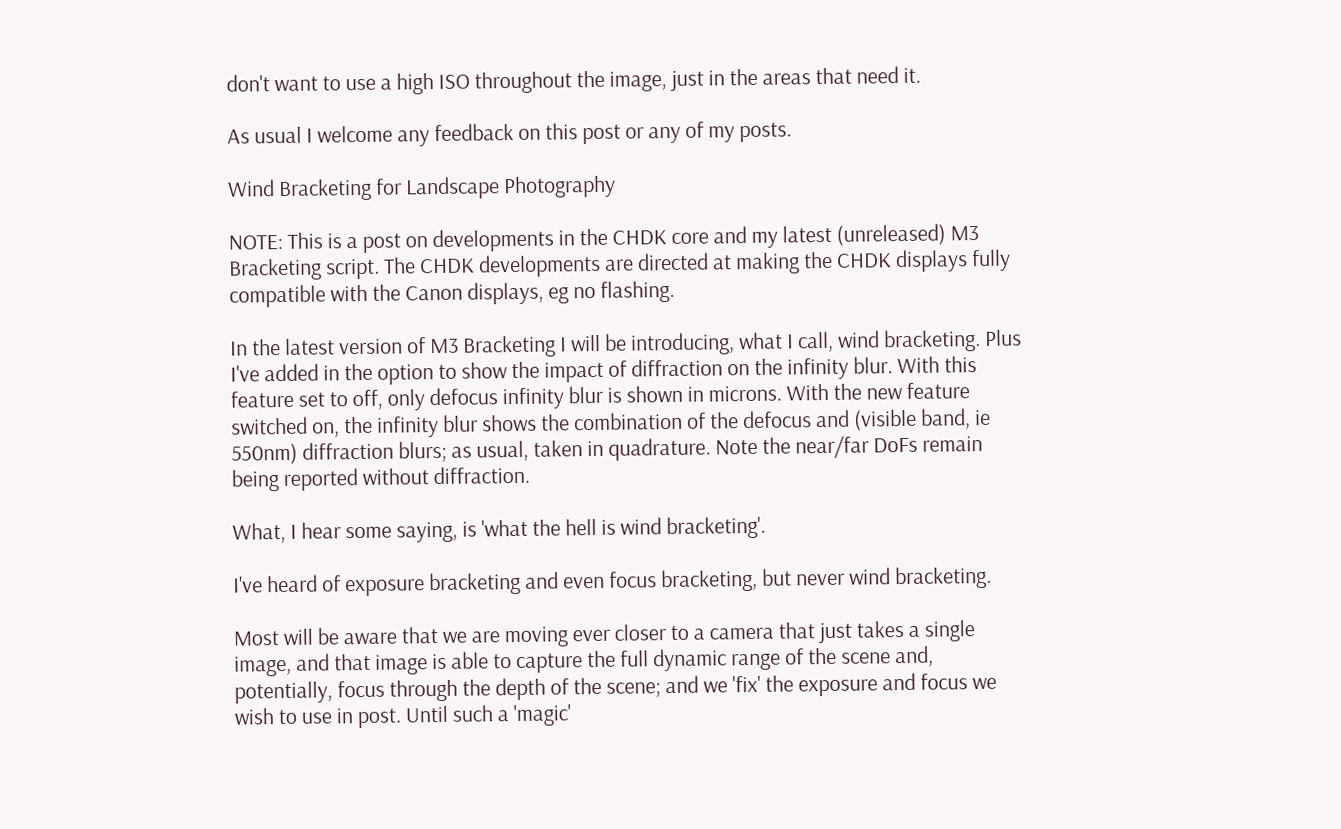don't want to use a high ISO throughout the image, just in the areas that need it.

As usual I welcome any feedback on this post or any of my posts.

Wind Bracketing for Landscape Photography

NOTE: This is a post on developments in the CHDK core and my latest (unreleased) M3 Bracketing script. The CHDK developments are directed at making the CHDK displays fully compatible with the Canon displays, eg no flashing.

In the latest version of M3 Bracketing I will be introducing, what I call, wind bracketing. Plus I've added in the option to show the impact of diffraction on the infinity blur. With this feature set to off, only defocus infinity blur is shown in microns. With the new feature switched on, the infinity blur shows the combination of the defocus and (visible band, ie 550nm) diffraction blurs; as usual, taken in quadrature. Note the near/far DoFs remain being reported without diffraction.

What, I hear some saying, is 'what the hell is wind bracketing'.

I've heard of exposure bracketing and even focus bracketing, but never wind bracketing.

Most will be aware that we are moving ever closer to a camera that just takes a single image, and that image is able to capture the full dynamic range of the scene and, potentially, focus through the depth of the scene; and we 'fix' the exposure and focus we wish to use in post. Until such a 'magic'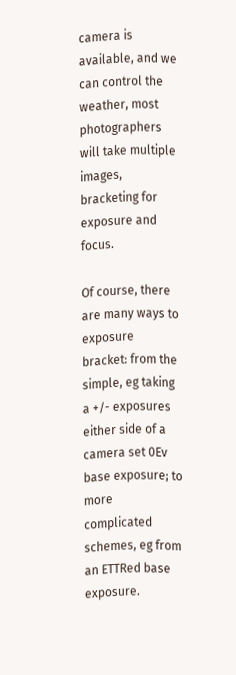camera is available, and we can control the weather, most photographers will take multiple images, bracketing for exposure and focus.

Of course, there are many ways to exposure bracket: from the simple, eg taking a +/- exposures either side of a camera set 0Ev base exposure; to more complicated schemes, eg from an ETTRed base exposure.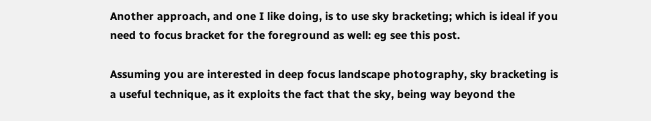Another approach, and one I like doing, is to use sky bracketing; which is ideal if you need to focus bracket for the foreground as well: eg see this post.

Assuming you are interested in deep focus landscape photography, sky bracketing is a useful technique, as it exploits the fact that the sky, being way beyond the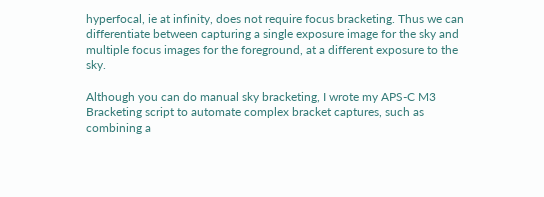hyperfocal, ie at infinity, does not require focus bracketing. Thus we can differentiate between capturing a single exposure image for the sky and multiple focus images for the foreground, at a different exposure to the sky.

Although you can do manual sky bracketing, I wrote my APS-C M3 Bracketing script to automate complex bracket captures, such as combining a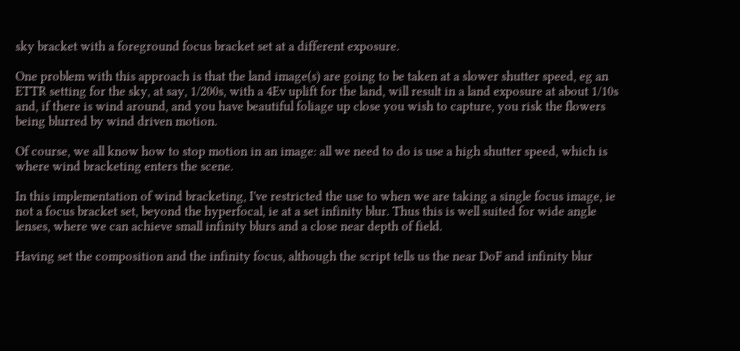sky bracket with a foreground focus bracket set at a different exposure.

One problem with this approach is that the land image(s) are going to be taken at a slower shutter speed, eg an ETTR setting for the sky, at say, 1/200s, with a 4Ev uplift for the land, will result in a land exposure at about 1/10s and, if there is wind around, and you have beautiful foliage up close you wish to capture, you risk the flowers being blurred by wind driven motion.

Of course, we all know how to stop motion in an image: all we need to do is use a high shutter speed, which is where wind bracketing enters the scene.

In this implementation of wind bracketing, I've restricted the use to when we are taking a single focus image, ie not a focus bracket set, beyond the hyperfocal, ie at a set infinity blur. Thus this is well suited for wide angle lenses, where we can achieve small infinity blurs and a close near depth of field.

Having set the composition and the infinity focus, although the script tells us the near DoF and infinity blur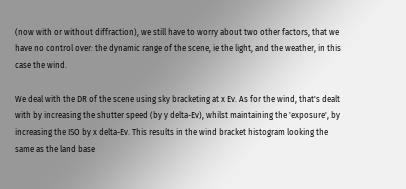(now with or without diffraction), we still have to worry about two other factors, that we have no control over: the dynamic range of the scene, ie the light, and the weather, in this case the wind.

We deal with the DR of the scene using sky bracketing at x Ev. As for the wind, that's dealt with by increasing the shutter speed (by y delta-Ev), whilst maintaining the 'exposure', by increasing the ISO by x delta-Ev. This results in the wind bracket histogram looking the same as the land base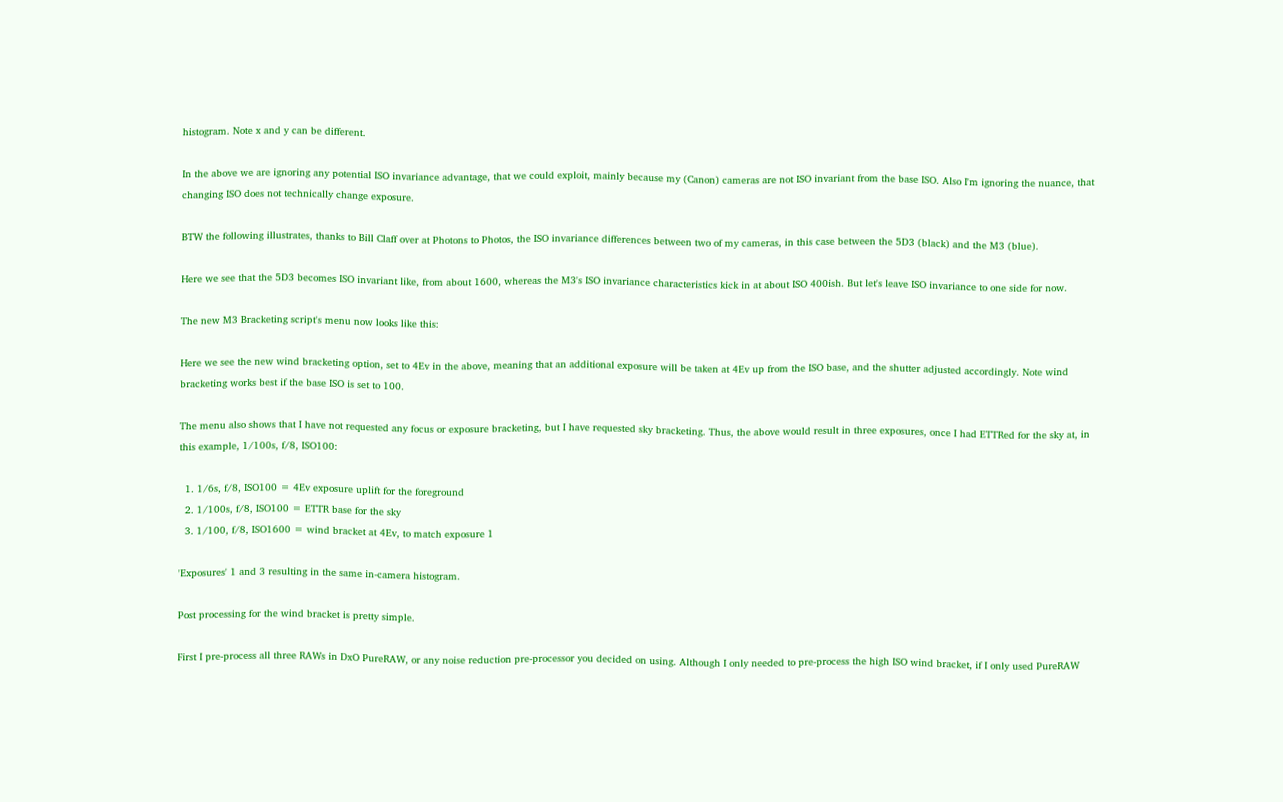histogram. Note x and y can be different.

In the above we are ignoring any potential ISO invariance advantage, that we could exploit, mainly because my (Canon) cameras are not ISO invariant from the base ISO. Also I'm ignoring the nuance, that changing ISO does not technically change exposure.

BTW the following illustrates, thanks to Bill Claff over at Photons to Photos, the ISO invariance differences between two of my cameras, in this case between the 5D3 (black) and the M3 (blue).

Here we see that the 5D3 becomes ISO invariant like, from about 1600, whereas the M3's ISO invariance characteristics kick in at about ISO 400ish. But let's leave ISO invariance to one side for now.

The new M3 Bracketing script's menu now looks like this:

Here we see the new wind bracketing option, set to 4Ev in the above, meaning that an additional exposure will be taken at 4Ev up from the ISO base, and the shutter adjusted accordingly. Note wind bracketing works best if the base ISO is set to 100.

The menu also shows that I have not requested any focus or exposure bracketing, but I have requested sky bracketing. Thus, the above would result in three exposures, once I had ETTRed for the sky at, in this example, 1/100s, f/8, ISO100:

  1. 1/6s, f/8, ISO100 = 4Ev exposure uplift for the foreground
  2. 1/100s, f/8, ISO100 = ETTR base for the sky
  3. 1/100, f/8, ISO1600 = wind bracket at 4Ev, to match exposure 1

'Exposures' 1 and 3 resulting in the same in-camera histogram.

Post processing for the wind bracket is pretty simple.

First I pre-process all three RAWs in DxO PureRAW, or any noise reduction pre-processor you decided on using. Although I only needed to pre-process the high ISO wind bracket, if I only used PureRAW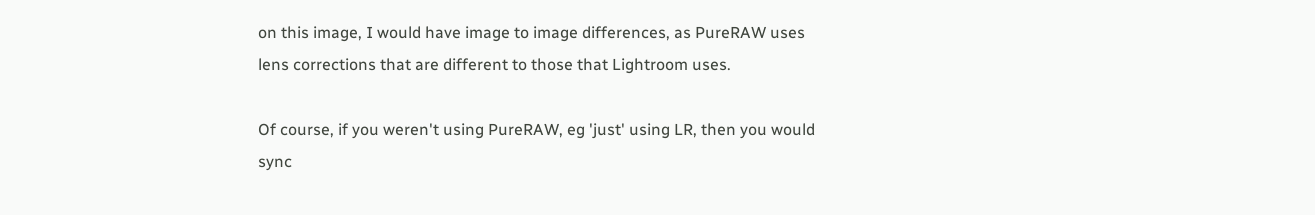on this image, I would have image to image differences, as PureRAW uses lens corrections that are different to those that Lightroom uses.

Of course, if you weren't using PureRAW, eg 'just' using LR, then you would sync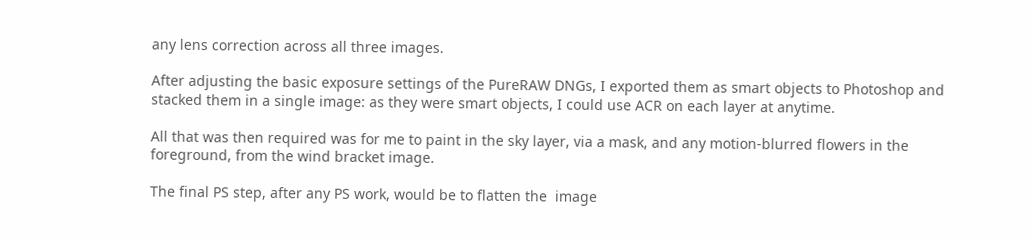any lens correction across all three images.

After adjusting the basic exposure settings of the PureRAW DNGs, I exported them as smart objects to Photoshop and stacked them in a single image: as they were smart objects, I could use ACR on each layer at anytime.

All that was then required was for me to paint in the sky layer, via a mask, and any motion-blurred flowers in the foreground, from the wind bracket image.

The final PS step, after any PS work, would be to flatten the  image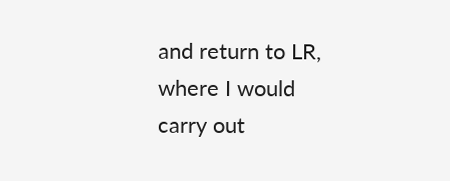and return to LR, where I would carry out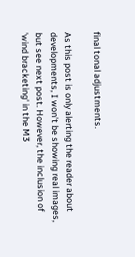final tonal adjustments.

As this post is only alerting the reader about developments, I won't be showing real images, but see next post. However, the inclusion of 'wind bracketing' in the M3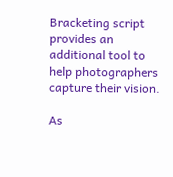Bracketing script provides an additional tool to help photographers capture their vision.

As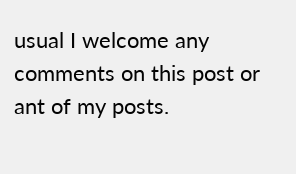usual I welcome any comments on this post or ant of my posts.